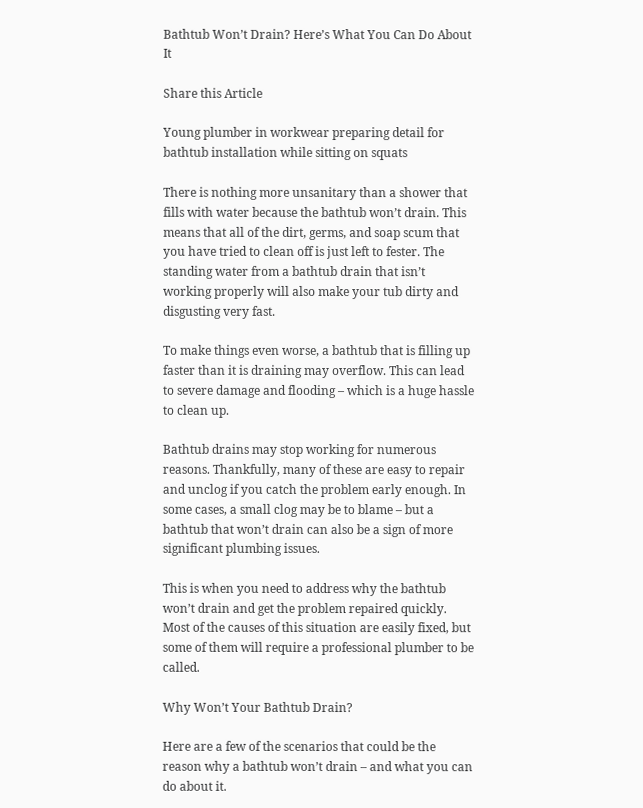Bathtub Won’t Drain? Here’s What You Can Do About It

Share this Article

Young plumber in workwear preparing detail for bathtub installation while sitting on squats

There is nothing more unsanitary than a shower that fills with water because the bathtub won’t drain. This means that all of the dirt, germs, and soap scum that you have tried to clean off is just left to fester. The standing water from a bathtub drain that isn’t working properly will also make your tub dirty and disgusting very fast.

To make things even worse, a bathtub that is filling up faster than it is draining may overflow. This can lead to severe damage and flooding – which is a huge hassle to clean up.

Bathtub drains may stop working for numerous reasons. Thankfully, many of these are easy to repair and unclog if you catch the problem early enough. In some cases, a small clog may be to blame – but a bathtub that won’t drain can also be a sign of more significant plumbing issues.

This is when you need to address why the bathtub won’t drain and get the problem repaired quickly. Most of the causes of this situation are easily fixed, but some of them will require a professional plumber to be called.

Why Won’t Your Bathtub Drain?

Here are a few of the scenarios that could be the reason why a bathtub won’t drain – and what you can do about it.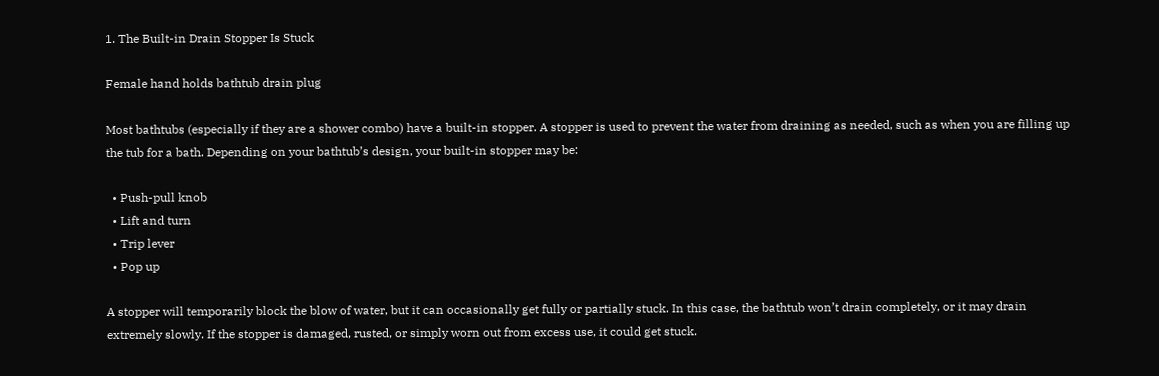1. The Built-in Drain Stopper Is Stuck

Female hand holds bathtub drain plug

Most bathtubs (especially if they are a shower combo) have a built-in stopper. A stopper is used to prevent the water from draining as needed, such as when you are filling up the tub for a bath. Depending on your bathtub’s design, your built-in stopper may be:

  • Push-pull knob
  • Lift and turn
  • Trip lever
  • Pop up

A stopper will temporarily block the blow of water, but it can occasionally get fully or partially stuck. In this case, the bathtub won’t drain completely, or it may drain extremely slowly. If the stopper is damaged, rusted, or simply worn out from excess use, it could get stuck.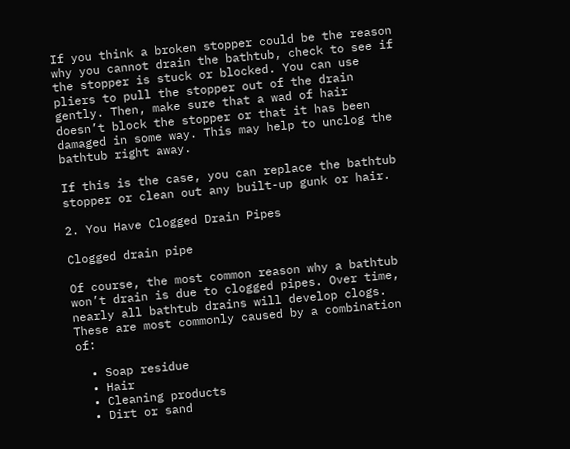If you think a broken stopper could be the reason why you cannot drain the bathtub, check to see if the stopper is stuck or blocked. You can use pliers to pull the stopper out of the drain gently. Then, make sure that a wad of hair doesn’t block the stopper or that it has been damaged in some way. This may help to unclog the bathtub right away.

If this is the case, you can replace the bathtub stopper or clean out any built-up gunk or hair.

2. You Have Clogged Drain Pipes

Clogged drain pipe

Of course, the most common reason why a bathtub won’t drain is due to clogged pipes. Over time, nearly all bathtub drains will develop clogs. These are most commonly caused by a combination of:

  • Soap residue
  • Hair
  • Cleaning products
  • Dirt or sand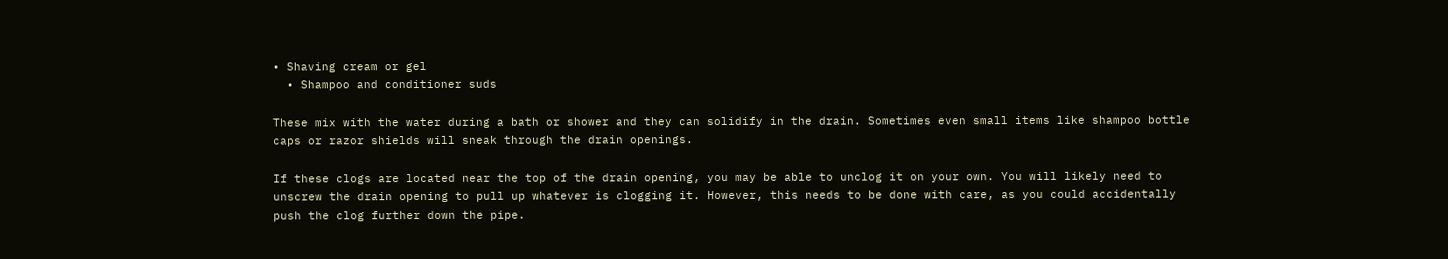• Shaving cream or gel
  • Shampoo and conditioner suds

These mix with the water during a bath or shower and they can solidify in the drain. Sometimes even small items like shampoo bottle caps or razor shields will sneak through the drain openings.

If these clogs are located near the top of the drain opening, you may be able to unclog it on your own. You will likely need to unscrew the drain opening to pull up whatever is clogging it. However, this needs to be done with care, as you could accidentally push the clog further down the pipe.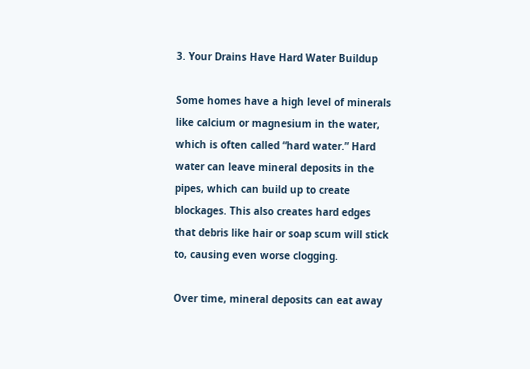3. Your Drains Have Hard Water Buildup

Some homes have a high level of minerals like calcium or magnesium in the water, which is often called “hard water.” Hard water can leave mineral deposits in the pipes, which can build up to create blockages. This also creates hard edges that debris like hair or soap scum will stick to, causing even worse clogging.

Over time, mineral deposits can eat away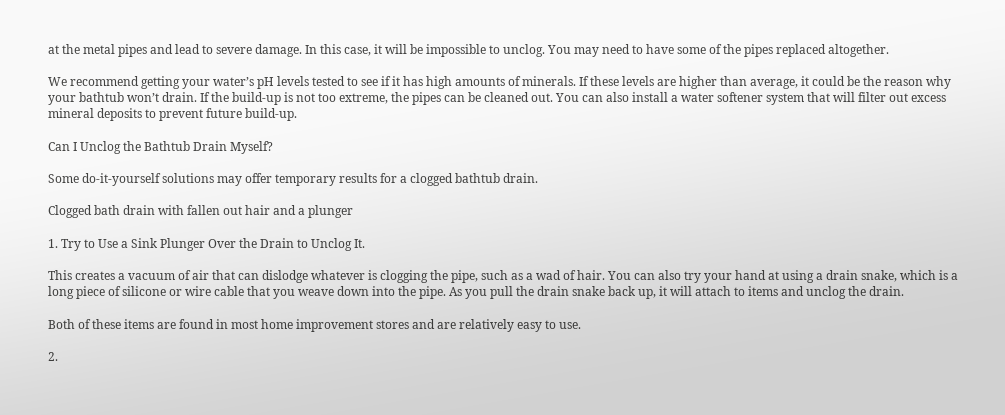at the metal pipes and lead to severe damage. In this case, it will be impossible to unclog. You may need to have some of the pipes replaced altogether.

We recommend getting your water’s pH levels tested to see if it has high amounts of minerals. If these levels are higher than average, it could be the reason why your bathtub won’t drain. If the build-up is not too extreme, the pipes can be cleaned out. You can also install a water softener system that will filter out excess mineral deposits to prevent future build-up.

Can I Unclog the Bathtub Drain Myself?

Some do-it-yourself solutions may offer temporary results for a clogged bathtub drain.

Clogged bath drain with fallen out hair and a plunger

1. Try to Use a Sink Plunger Over the Drain to Unclog It.

This creates a vacuum of air that can dislodge whatever is clogging the pipe, such as a wad of hair. You can also try your hand at using a drain snake, which is a long piece of silicone or wire cable that you weave down into the pipe. As you pull the drain snake back up, it will attach to items and unclog the drain.

Both of these items are found in most home improvement stores and are relatively easy to use.

2.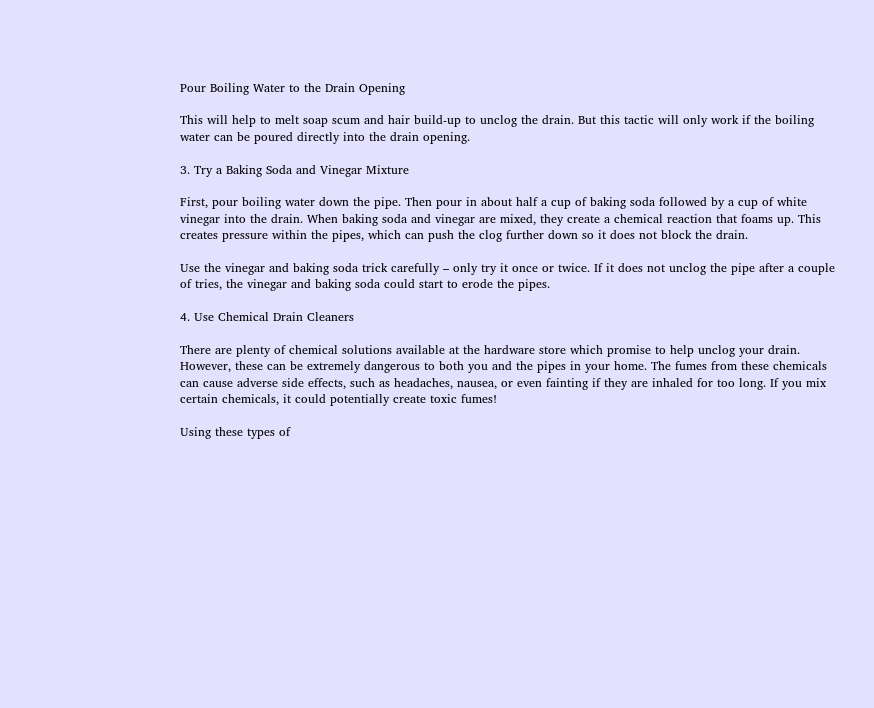Pour Boiling Water to the Drain Opening

This will help to melt soap scum and hair build-up to unclog the drain. But this tactic will only work if the boiling water can be poured directly into the drain opening.

3. Try a Baking Soda and Vinegar Mixture

First, pour boiling water down the pipe. Then pour in about half a cup of baking soda followed by a cup of white vinegar into the drain. When baking soda and vinegar are mixed, they create a chemical reaction that foams up. This creates pressure within the pipes, which can push the clog further down so it does not block the drain.

Use the vinegar and baking soda trick carefully – only try it once or twice. If it does not unclog the pipe after a couple of tries, the vinegar and baking soda could start to erode the pipes.

4. Use Chemical Drain Cleaners

There are plenty of chemical solutions available at the hardware store which promise to help unclog your drain. However, these can be extremely dangerous to both you and the pipes in your home. The fumes from these chemicals can cause adverse side effects, such as headaches, nausea, or even fainting if they are inhaled for too long. If you mix certain chemicals, it could potentially create toxic fumes!

Using these types of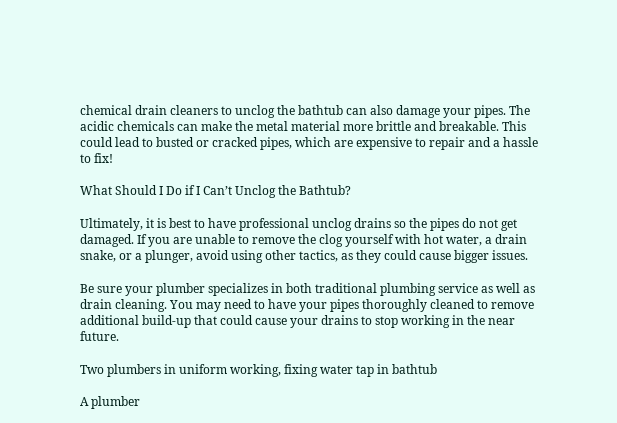chemical drain cleaners to unclog the bathtub can also damage your pipes. The acidic chemicals can make the metal material more brittle and breakable. This could lead to busted or cracked pipes, which are expensive to repair and a hassle to fix!

What Should I Do if I Can’t Unclog the Bathtub?

Ultimately, it is best to have professional unclog drains so the pipes do not get damaged. If you are unable to remove the clog yourself with hot water, a drain snake, or a plunger, avoid using other tactics, as they could cause bigger issues.

Be sure your plumber specializes in both traditional plumbing service as well as drain cleaning. You may need to have your pipes thoroughly cleaned to remove additional build-up that could cause your drains to stop working in the near future.

Two plumbers in uniform working, fixing water tap in bathtub

A plumber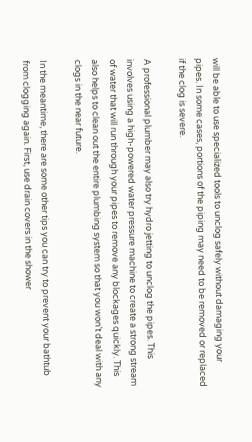will be able to use specialized tools to unclog safely without damaging your pipes. In some cases, portions of the piping may need to be removed or replaced if the clog is severe.

A professional plumber may also try hydro jetting to unclog the pipes. This involves using a high-powered water pressure machine to create a strong stream of water that will run through your pipes to remove any blockages quickly. This also helps to clean out the entire plumbing system so that you won’t deal with any clogs in the near future.

In the meantime, there are some other tips you can try to prevent your bathtub from clogging again. First, use drain covers in the shower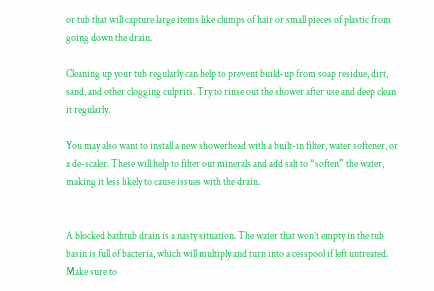or tub that will capture large items like clumps of hair or small pieces of plastic from going down the drain.

Cleaning up your tub regularly can help to prevent build-up from soap residue, dirt, sand, and other clogging culprits. Try to rinse out the shower after use and deep clean it regularly.

You may also want to install a new showerhead with a built-in filter, water softener, or a de-scaler. These will help to filter out minerals and add salt to “soften” the water, making it less likely to cause issues with the drain.


A blocked bathtub drain is a nasty situation. The water that won’t empty in the tub basin is full of bacteria, which will multiply and turn into a cesspool if left untreated. Make sure to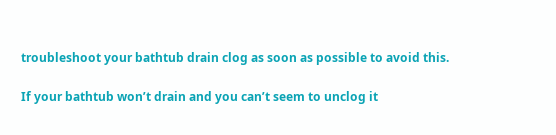troubleshoot your bathtub drain clog as soon as possible to avoid this.

If your bathtub won’t drain and you can’t seem to unclog it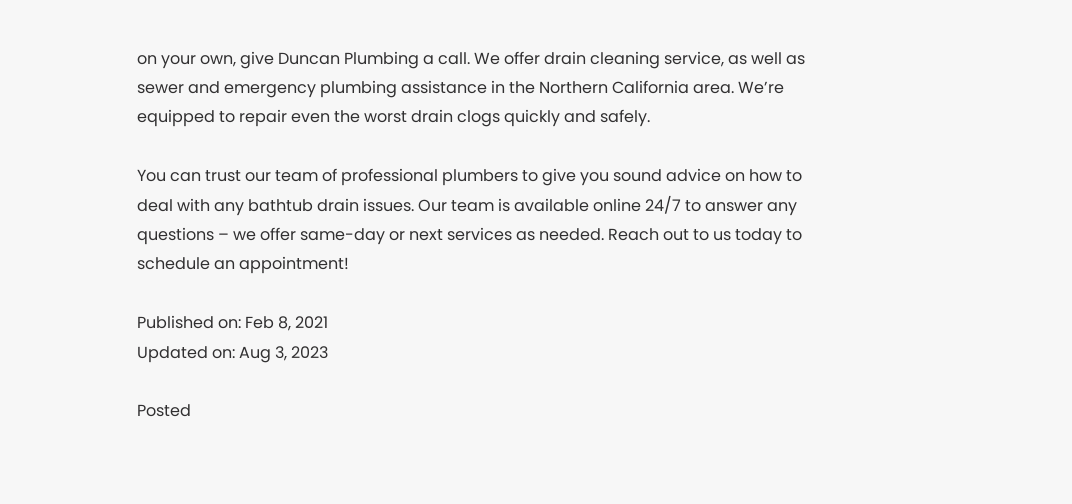on your own, give Duncan Plumbing a call. We offer drain cleaning service, as well as sewer and emergency plumbing assistance in the Northern California area. We’re equipped to repair even the worst drain clogs quickly and safely.

You can trust our team of professional plumbers to give you sound advice on how to deal with any bathtub drain issues. Our team is available online 24/7 to answer any questions – we offer same-day or next services as needed. Reach out to us today to schedule an appointment!

Published on: Feb 8, 2021
Updated on: Aug 3, 2023

Posted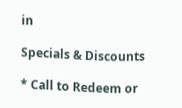in

Specials & Discounts

* Call to Redeem or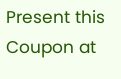Present this Coupon at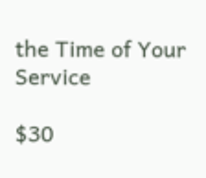the Time of Your Service

$30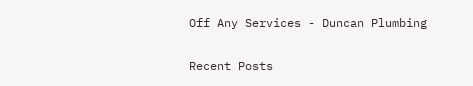Off Any Services - Duncan Plumbing

Recent Posts